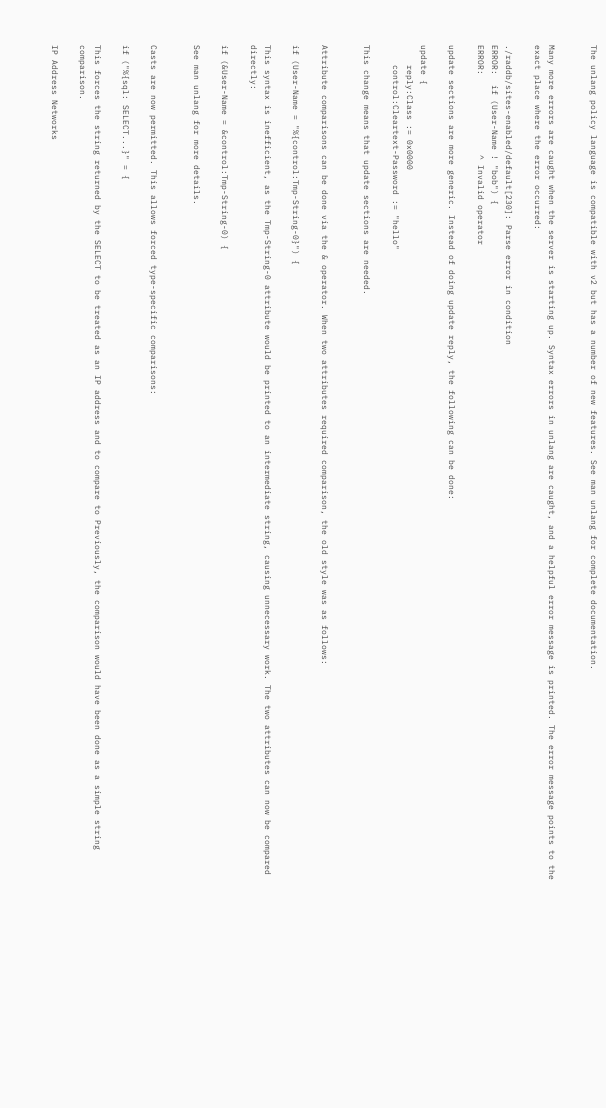The unlang policy language is compatible with v2 but has a number of new features. See man unlang for complete documentation.


Many more errors are caught when the server is starting up. Syntax errors in unlang are caught, and a helpful error message is printed. The error message points to the exact place where the error occurred:

./raddb/sites-enabled/default[230]: Parse error in condition
ERROR:  if (User-Name ! "bob") {
ERROR:                ^ Invalid operator

update sections are more generic. Instead of doing update reply, the following can be done:

update {
    reply:Class := 0x0000
    control:Cleartext-Password := "hello"

This change means that update sections are needed.


Attribute comparisons can be done via the & operator. When two attributes required comparison, the old style was as follows:

if (User-Name = "%{control:Tmp-String-0}") {

This syntax is inefficient, as the Tmp-String-0 attribute would be printed to an intermediate string, causing unnecessary work. The two attributes can now be compared directly:

if (&User-Name = &control:Tmp-String-0) {

See man unlang for more details.


Casts are now permitted. This allows forced type-specific comparisons:

if ("%{sql: SELECT...}" = {

This forces the string returned by the SELECT to be treated as an IP address and to compare to Previously, the comparison would have been done as a simple string comparison.

IP Address Networks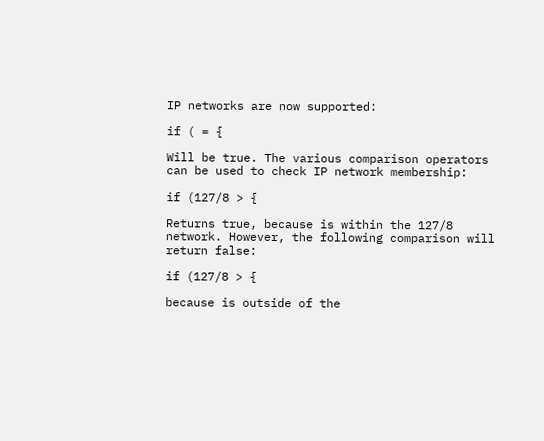IP networks are now supported:

if ( = {

Will be true. The various comparison operators can be used to check IP network membership:

if (127/8 > {

Returns true, because is within the 127/8 network. However, the following comparison will return false:

if (127/8 > {

because is outside of the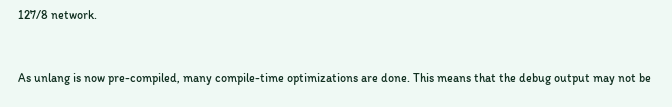127/8 network.


As unlang is now pre-compiled, many compile-time optimizations are done. This means that the debug output may not be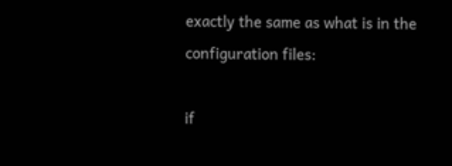exactly the same as what is in the configuration files:

if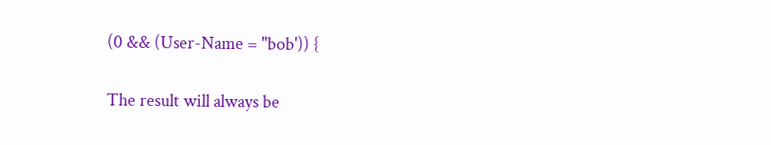(0 && (User-Name = "bob')) {

The result will always be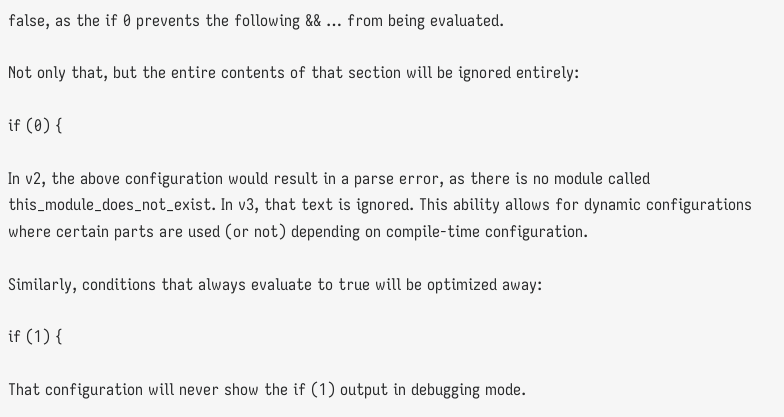false, as the if 0 prevents the following && … from being evaluated.

Not only that, but the entire contents of that section will be ignored entirely:

if (0) {

In v2, the above configuration would result in a parse error, as there is no module called this_module_does_not_exist. In v3, that text is ignored. This ability allows for dynamic configurations where certain parts are used (or not) depending on compile-time configuration.

Similarly, conditions that always evaluate to true will be optimized away:

if (1) {

That configuration will never show the if (1) output in debugging mode.